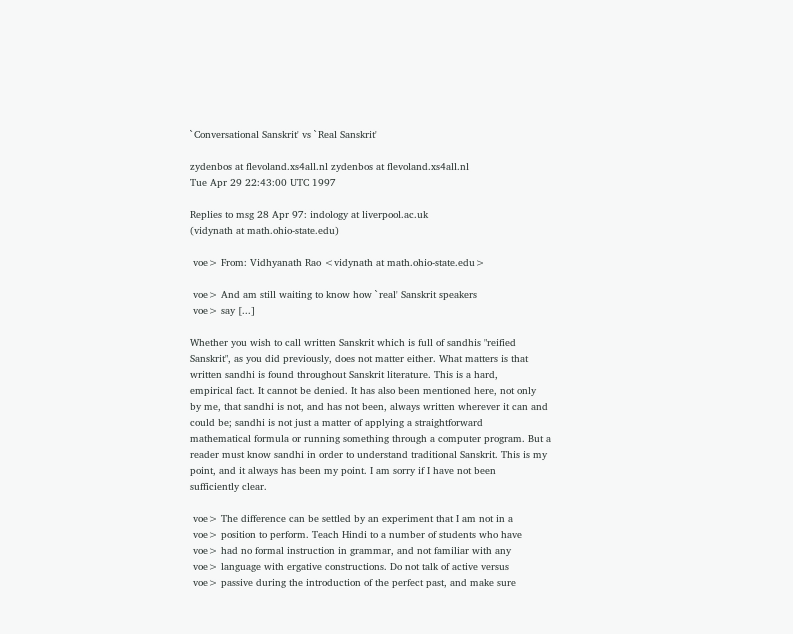`Conversational Sanskrit' vs `Real Sanskrit'

zydenbos at flevoland.xs4all.nl zydenbos at flevoland.xs4all.nl
Tue Apr 29 22:43:00 UTC 1997

Replies to msg 28 Apr 97: indology at liverpool.ac.uk
(vidynath at math.ohio-state.edu)

 voe> From: Vidhyanath Rao <vidynath at math.ohio-state.edu>

 voe> And am still waiting to know how `real' Sanskrit speakers
 voe> say [...]

Whether you wish to call written Sanskrit which is full of sandhis "reified
Sanskrit", as you did previously, does not matter either. What matters is that
written sandhi is found throughout Sanskrit literature. This is a hard,
empirical fact. It cannot be denied. It has also been mentioned here, not only
by me, that sandhi is not, and has not been, always written wherever it can and
could be; sandhi is not just a matter of applying a straightforward
mathematical formula or running something through a computer program. But a
reader must know sandhi in order to understand traditional Sanskrit. This is my
point, and it always has been my point. I am sorry if I have not been
sufficiently clear.

 voe> The difference can be settled by an experiment that I am not in a
 voe> position to perform. Teach Hindi to a number of students who have
 voe> had no formal instruction in grammar, and not familiar with any
 voe> language with ergative constructions. Do not talk of active versus
 voe> passive during the introduction of the perfect past, and make sure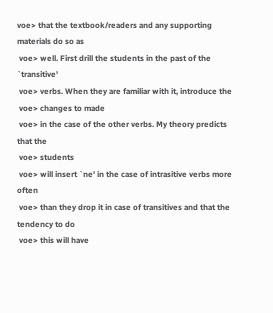voe> that the textbook/readers and any supporting materials do so as
 voe> well. First drill the students in the past of the `transitive'
 voe> verbs. When they are familiar with it, introduce the
 voe> changes to made
 voe> in the case of the other verbs. My theory predicts that the
 voe> students
 voe> will insert `ne' in the case of intrasitive verbs more often
 voe> than they drop it in case of transitives and that the tendency to do
 voe> this will have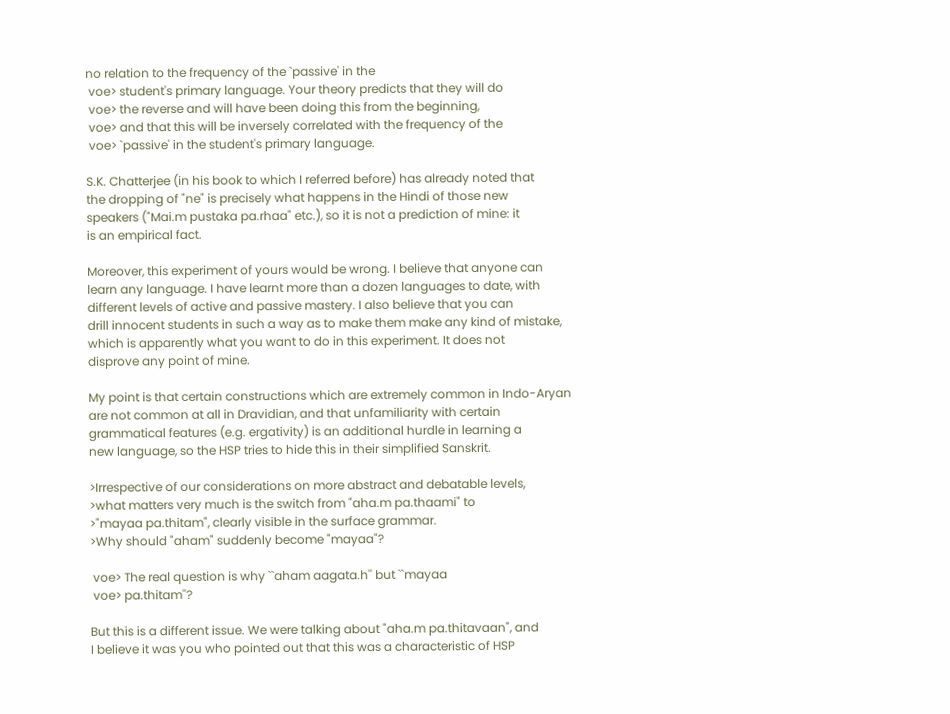no relation to the frequency of the `passive' in the
 voe> student's primary language. Your theory predicts that they will do
 voe> the reverse and will have been doing this from the beginning,
 voe> and that this will be inversely correlated with the frequency of the
 voe> `passive' in the student's primary language.

S.K. Chatterjee (in his book to which I referred before) has already noted that
the dropping of "ne" is precisely what happens in the Hindi of those new
speakers ("Mai.m pustaka pa.rhaa" etc.), so it is not a prediction of mine: it
is an empirical fact.

Moreover, this experiment of yours would be wrong. I believe that anyone can
learn any language. I have learnt more than a dozen languages to date, with
different levels of active and passive mastery. I also believe that you can
drill innocent students in such a way as to make them make any kind of mistake,
which is apparently what you want to do in this experiment. It does not
disprove any point of mine.

My point is that certain constructions which are extremely common in Indo-Aryan
are not common at all in Dravidian, and that unfamiliarity with certain
grammatical features (e.g. ergativity) is an additional hurdle in learning a
new language, so the HSP tries to hide this in their simplified Sanskrit.

>Irrespective of our considerations on more abstract and debatable levels,
>what matters very much is the switch from "aha.m pa.thaami" to
>"mayaa pa.thitam", clearly visible in the surface grammar.
>Why should "aham" suddenly become "mayaa"?

 voe> The real question is why ``aham aagata.h'' but ``mayaa
 voe> pa.thitam''?

But this is a different issue. We were talking about "aha.m pa.thitavaan", and
I believe it was you who pointed out that this was a characteristic of HSP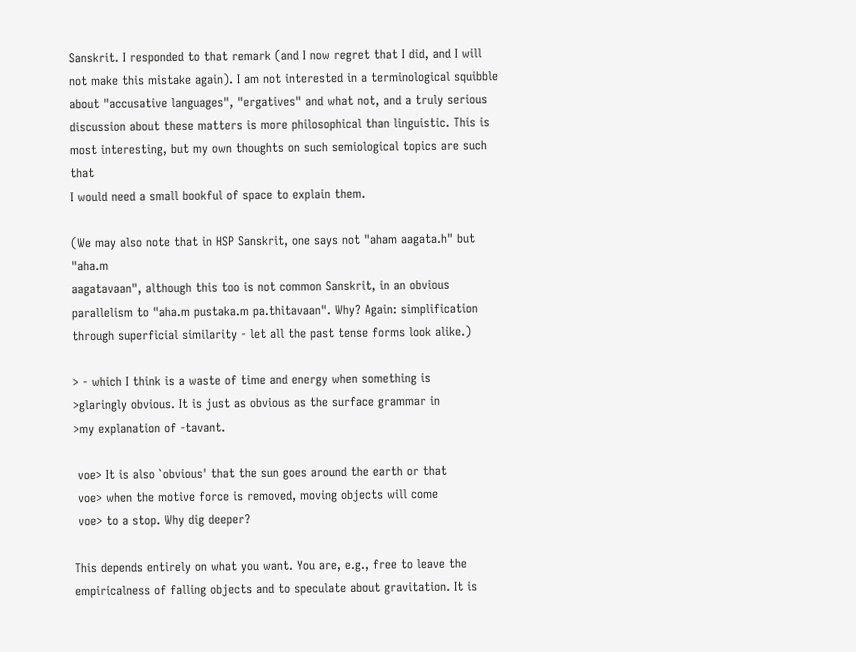Sanskrit. I responded to that remark (and I now regret that I did, and I will
not make this mistake again). I am not interested in a terminological squibble
about "accusative languages", "ergatives" and what not, and a truly serious
discussion about these matters is more philosophical than linguistic. This is
most interesting, but my own thoughts on such semiological topics are such that
I would need a small bookful of space to explain them.

(We may also note that in HSP Sanskrit, one says not "aham aagata.h" but "aha.m
aagatavaan", although this too is not common Sanskrit, in an obvious
parallelism to "aha.m pustaka.m pa.thitavaan". Why? Again: simplification
through superficial similarity - let all the past tense forms look alike.)

> - which I think is a waste of time and energy when something is
>glaringly obvious. It is just as obvious as the surface grammar in
>my explanation of -tavant.

 voe> It is also `obvious' that the sun goes around the earth or that
 voe> when the motive force is removed, moving objects will come
 voe> to a stop. Why dig deeper?

This depends entirely on what you want. You are, e.g., free to leave the
empiricalness of falling objects and to speculate about gravitation. It is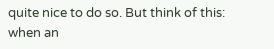quite nice to do so. But think of this: when an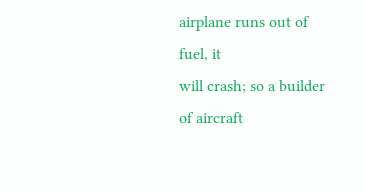airplane runs out of fuel, it
will crash; so a builder of aircraft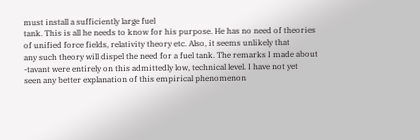must install a sufficiently large fuel
tank. This is all he needs to know for his purpose. He has no need of theories
of unified force fields, relativity theory etc. Also, it seems unlikely that
any such theory will dispel the need for a fuel tank. The remarks I made about
-tavant were entirely on this admittedly low, technical level. I have not yet
seen any better explanation of this empirical phenomenon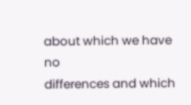about which we have no
differences and which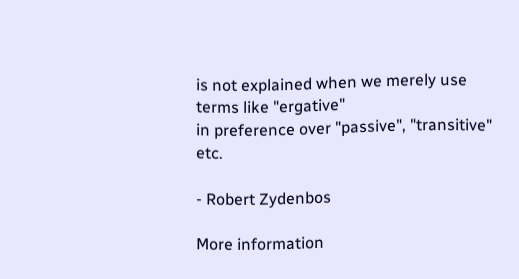is not explained when we merely use terms like "ergative"
in preference over "passive", "transitive" etc.

- Robert Zydenbos

More information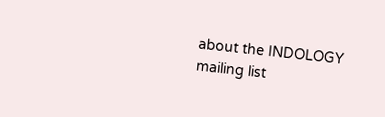about the INDOLOGY mailing list